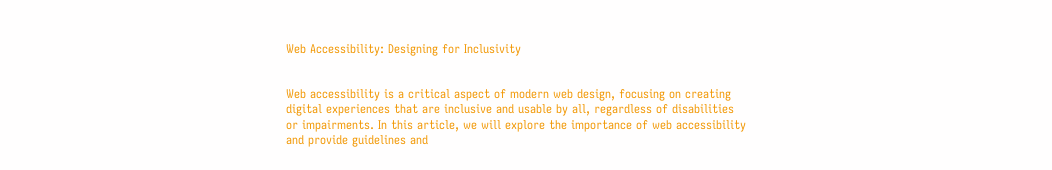Web Accessibility: Designing for Inclusivity


Web accessibility is a critical aspect of modern web design, focusing on creating digital experiences that are inclusive and usable by all, regardless of disabilities or impairments. In this article, we will explore the importance of web accessibility and provide guidelines and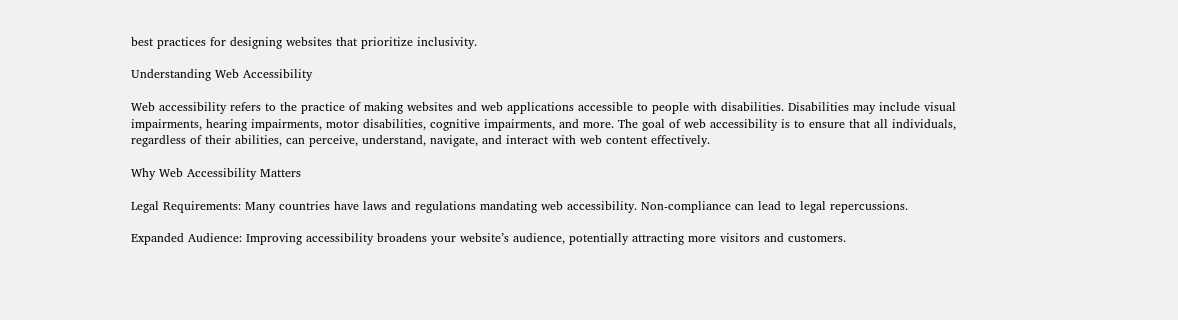best practices for designing websites that prioritize inclusivity.

Understanding Web Accessibility

Web accessibility refers to the practice of making websites and web applications accessible to people with disabilities. Disabilities may include visual impairments, hearing impairments, motor disabilities, cognitive impairments, and more. The goal of web accessibility is to ensure that all individuals, regardless of their abilities, can perceive, understand, navigate, and interact with web content effectively.

Why Web Accessibility Matters

Legal Requirements: Many countries have laws and regulations mandating web accessibility. Non-compliance can lead to legal repercussions.

Expanded Audience: Improving accessibility broadens your website’s audience, potentially attracting more visitors and customers.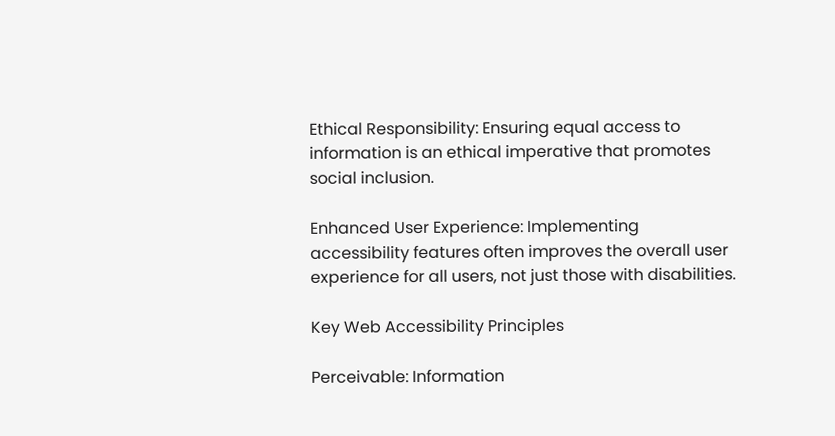Ethical Responsibility: Ensuring equal access to information is an ethical imperative that promotes social inclusion.

Enhanced User Experience: Implementing accessibility features often improves the overall user experience for all users, not just those with disabilities.

Key Web Accessibility Principles

Perceivable: Information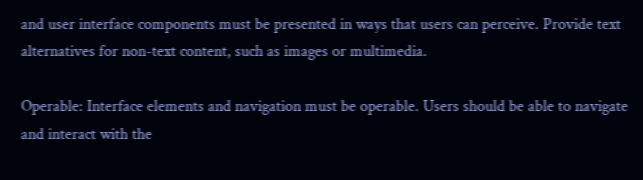and user interface components must be presented in ways that users can perceive. Provide text alternatives for non-text content, such as images or multimedia.

Operable: Interface elements and navigation must be operable. Users should be able to navigate and interact with the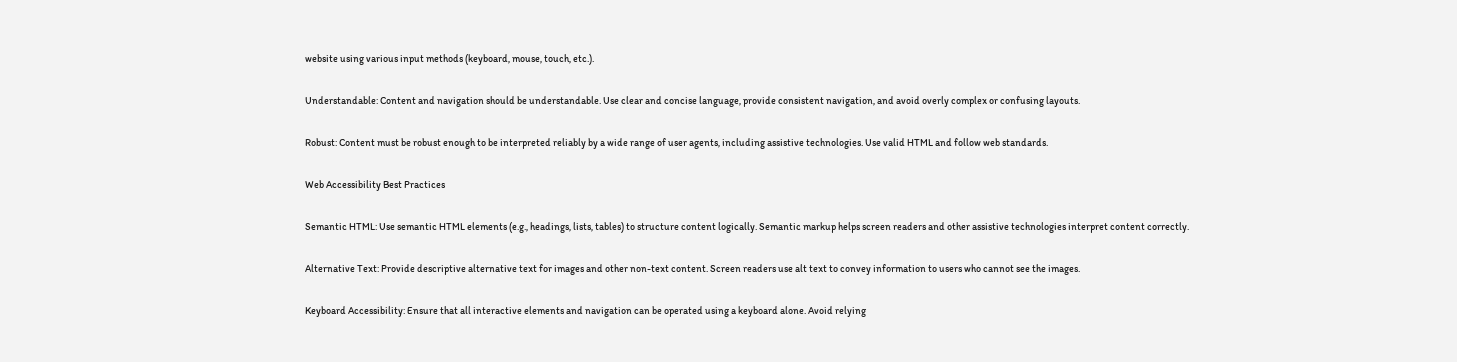website using various input methods (keyboard, mouse, touch, etc.).

Understandable: Content and navigation should be understandable. Use clear and concise language, provide consistent navigation, and avoid overly complex or confusing layouts.

Robust: Content must be robust enough to be interpreted reliably by a wide range of user agents, including assistive technologies. Use valid HTML and follow web standards.

Web Accessibility Best Practices

Semantic HTML: Use semantic HTML elements (e.g., headings, lists, tables) to structure content logically. Semantic markup helps screen readers and other assistive technologies interpret content correctly.

Alternative Text: Provide descriptive alternative text for images and other non-text content. Screen readers use alt text to convey information to users who cannot see the images.

Keyboard Accessibility: Ensure that all interactive elements and navigation can be operated using a keyboard alone. Avoid relying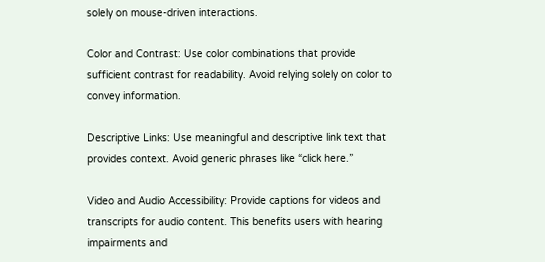solely on mouse-driven interactions.

Color and Contrast: Use color combinations that provide sufficient contrast for readability. Avoid relying solely on color to convey information.

Descriptive Links: Use meaningful and descriptive link text that provides context. Avoid generic phrases like “click here.”

Video and Audio Accessibility: Provide captions for videos and transcripts for audio content. This benefits users with hearing impairments and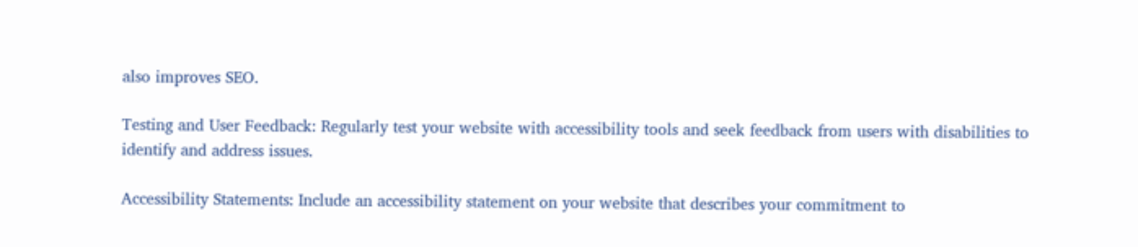also improves SEO.

Testing and User Feedback: Regularly test your website with accessibility tools and seek feedback from users with disabilities to identify and address issues.

Accessibility Statements: Include an accessibility statement on your website that describes your commitment to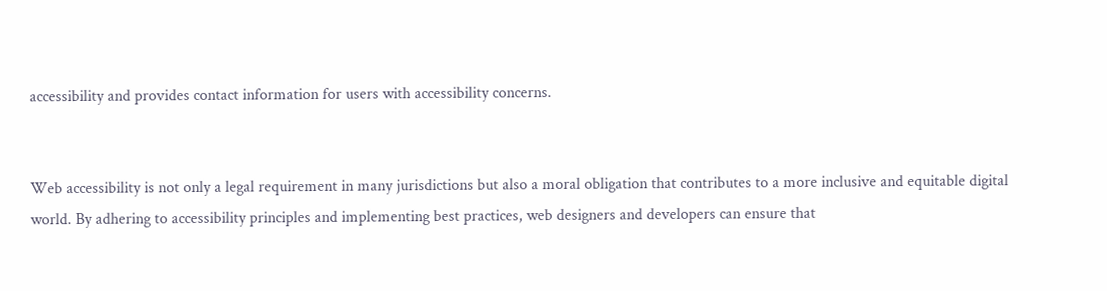accessibility and provides contact information for users with accessibility concerns.


Web accessibility is not only a legal requirement in many jurisdictions but also a moral obligation that contributes to a more inclusive and equitable digital world. By adhering to accessibility principles and implementing best practices, web designers and developers can ensure that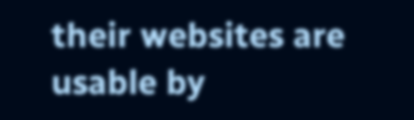their websites are usable by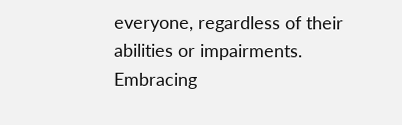everyone, regardless of their abilities or impairments. Embracing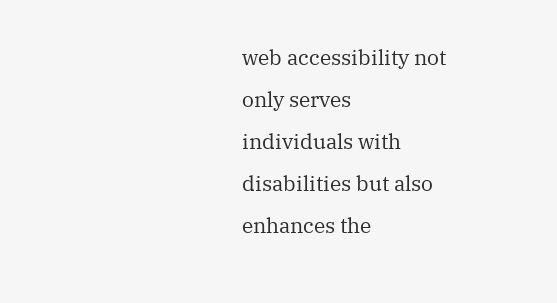web accessibility not only serves individuals with disabilities but also enhances the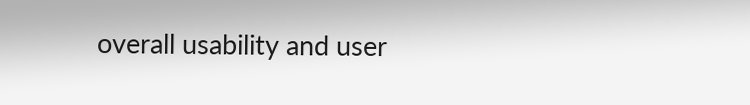overall usability and user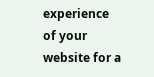experience of your website for a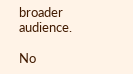broader audience.

No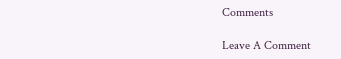Comments

Leave A Comment